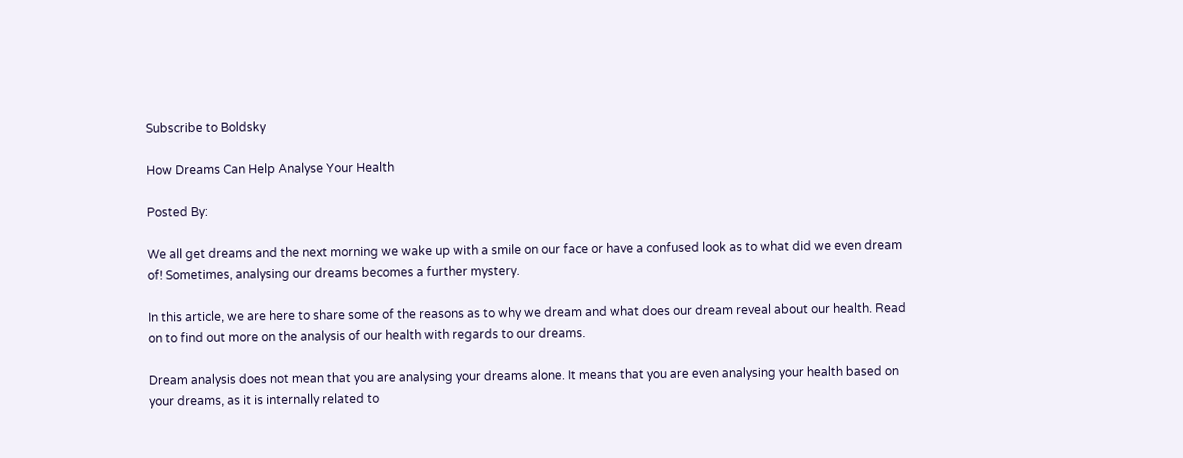Subscribe to Boldsky

How Dreams Can Help Analyse Your Health

Posted By:

We all get dreams and the next morning we wake up with a smile on our face or have a confused look as to what did we even dream of! Sometimes, analysing our dreams becomes a further mystery.

In this article, we are here to share some of the reasons as to why we dream and what does our dream reveal about our health. Read on to find out more on the analysis of our health with regards to our dreams.

Dream analysis does not mean that you are analysing your dreams alone. It means that you are even analysing your health based on your dreams, as it is internally related to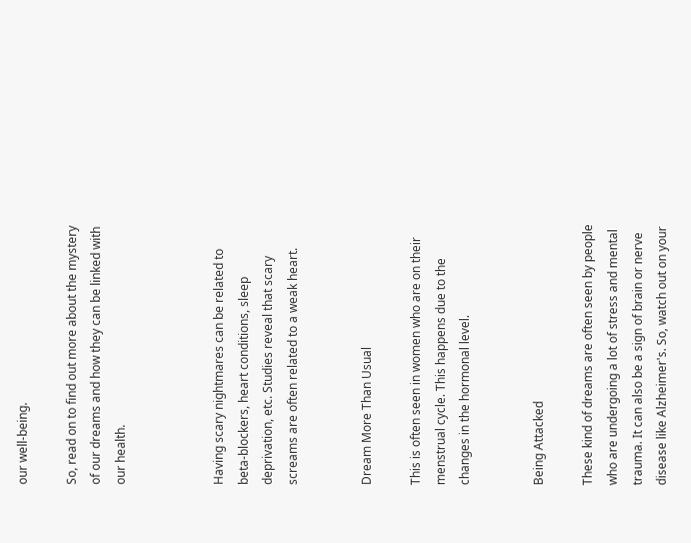our well-being.

So, read on to find out more about the mystery of our dreams and how they can be linked with our health.



Having scary nightmares can be related to beta-blockers, heart conditions, sleep deprivation, etc. Studies reveal that scary screams are often related to a weak heart.


Dream More Than Usual

This is often seen in women who are on their menstrual cycle. This happens due to the changes in the hormonal level.


Being Attacked

These kind of dreams are often seen by people who are undergoing a lot of stress and mental trauma. It can also be a sign of brain or nerve disease like Alzheimer's. So, watch out on your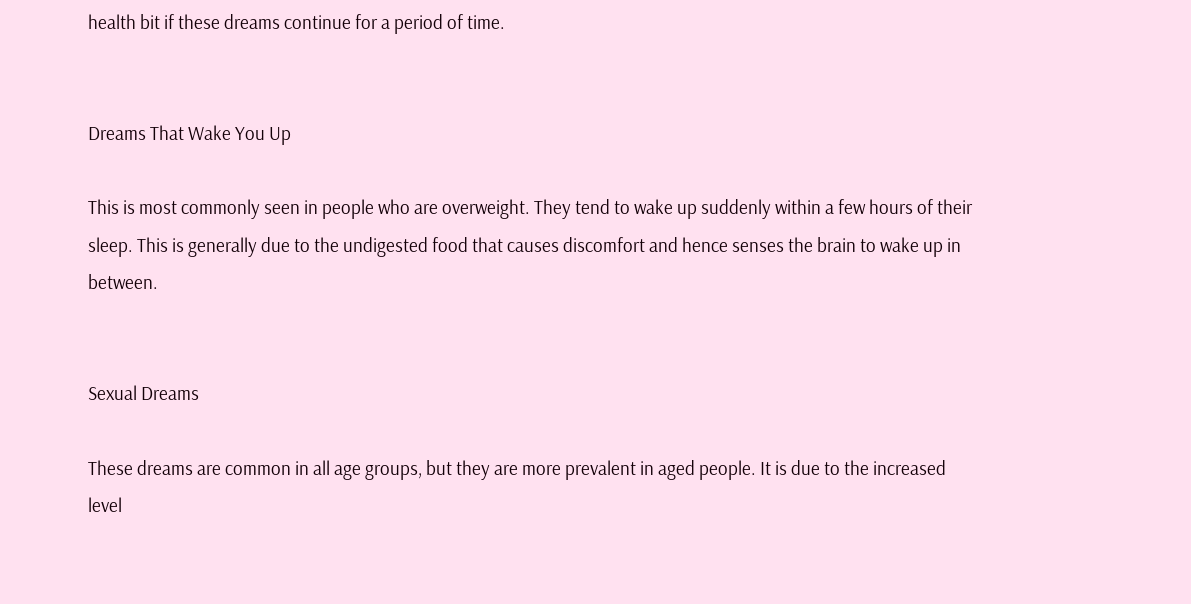health bit if these dreams continue for a period of time.


Dreams That Wake You Up

This is most commonly seen in people who are overweight. They tend to wake up suddenly within a few hours of their sleep. This is generally due to the undigested food that causes discomfort and hence senses the brain to wake up in between.


Sexual Dreams

These dreams are common in all age groups, but they are more prevalent in aged people. It is due to the increased level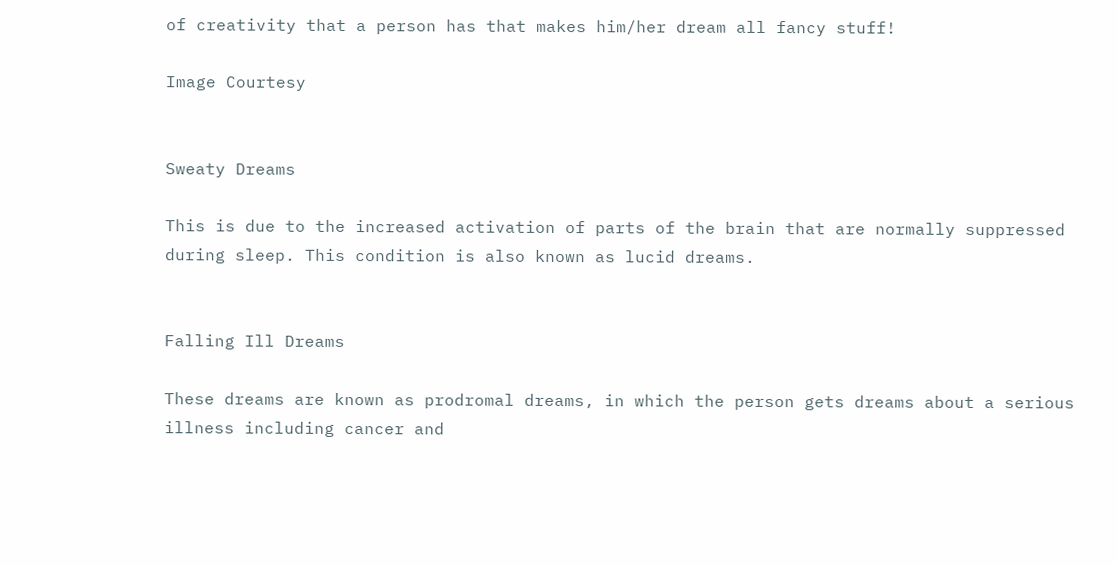of creativity that a person has that makes him/her dream all fancy stuff!

Image Courtesy


Sweaty Dreams

This is due to the increased activation of parts of the brain that are normally suppressed during sleep. This condition is also known as lucid dreams.


Falling Ill Dreams

These dreams are known as prodromal dreams, in which the person gets dreams about a serious illness including cancer and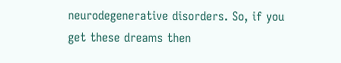neurodegenerative disorders. So, if you get these dreams then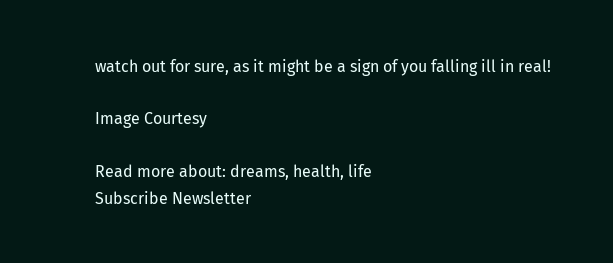watch out for sure, as it might be a sign of you falling ill in real!

Image Courtesy

Read more about: dreams, health, life
Subscribe Newsletter